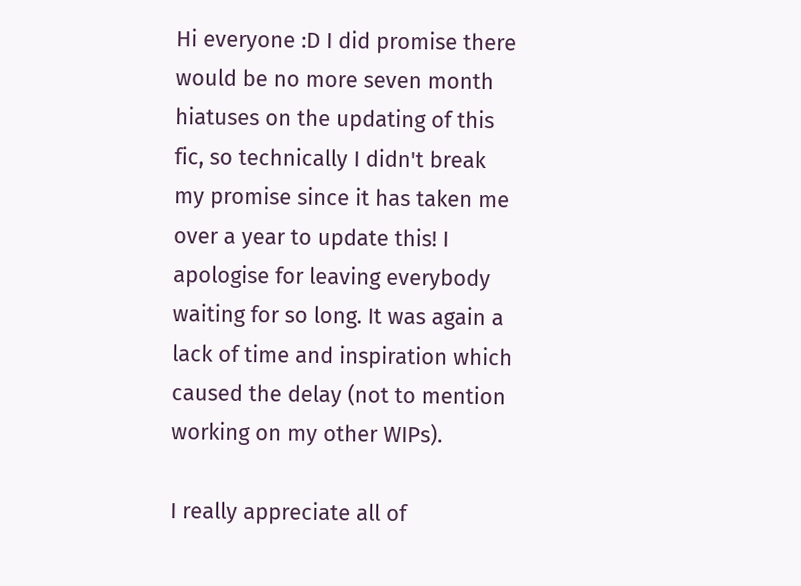Hi everyone :D I did promise there would be no more seven month hiatuses on the updating of this fic, so technically I didn't break my promise since it has taken me over a year to update this! I apologise for leaving everybody waiting for so long. It was again a lack of time and inspiration which caused the delay (not to mention working on my other WIPs).

I really appreciate all of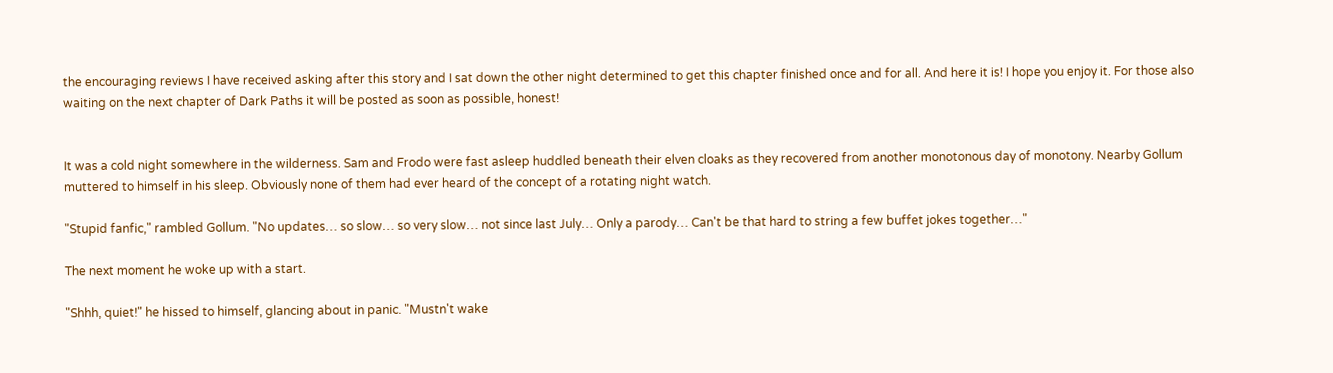the encouraging reviews I have received asking after this story and I sat down the other night determined to get this chapter finished once and for all. And here it is! I hope you enjoy it. For those also waiting on the next chapter of Dark Paths it will be posted as soon as possible, honest!


It was a cold night somewhere in the wilderness. Sam and Frodo were fast asleep huddled beneath their elven cloaks as they recovered from another monotonous day of monotony. Nearby Gollum muttered to himself in his sleep. Obviously none of them had ever heard of the concept of a rotating night watch.

"Stupid fanfic," rambled Gollum. "No updates… so slow… so very slow… not since last July… Only a parody… Can't be that hard to string a few buffet jokes together…"

The next moment he woke up with a start.

"Shhh, quiet!" he hissed to himself, glancing about in panic. "Mustn't wake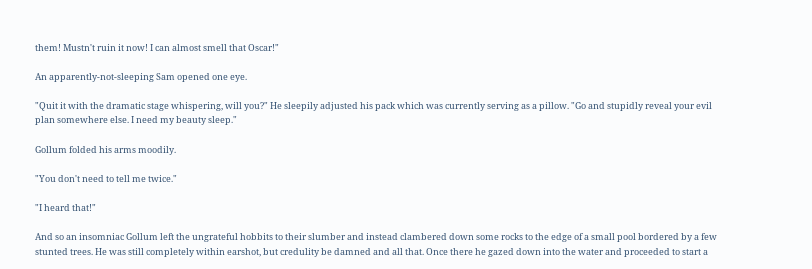them! Mustn't ruin it now! I can almost smell that Oscar!"

An apparently-not-sleeping Sam opened one eye.

"Quit it with the dramatic stage whispering, will you?" He sleepily adjusted his pack which was currently serving as a pillow. "Go and stupidly reveal your evil plan somewhere else. I need my beauty sleep."

Gollum folded his arms moodily.

"You don't need to tell me twice."

"I heard that!"

And so an insomniac Gollum left the ungrateful hobbits to their slumber and instead clambered down some rocks to the edge of a small pool bordered by a few stunted trees. He was still completely within earshot, but credulity be damned and all that. Once there he gazed down into the water and proceeded to start a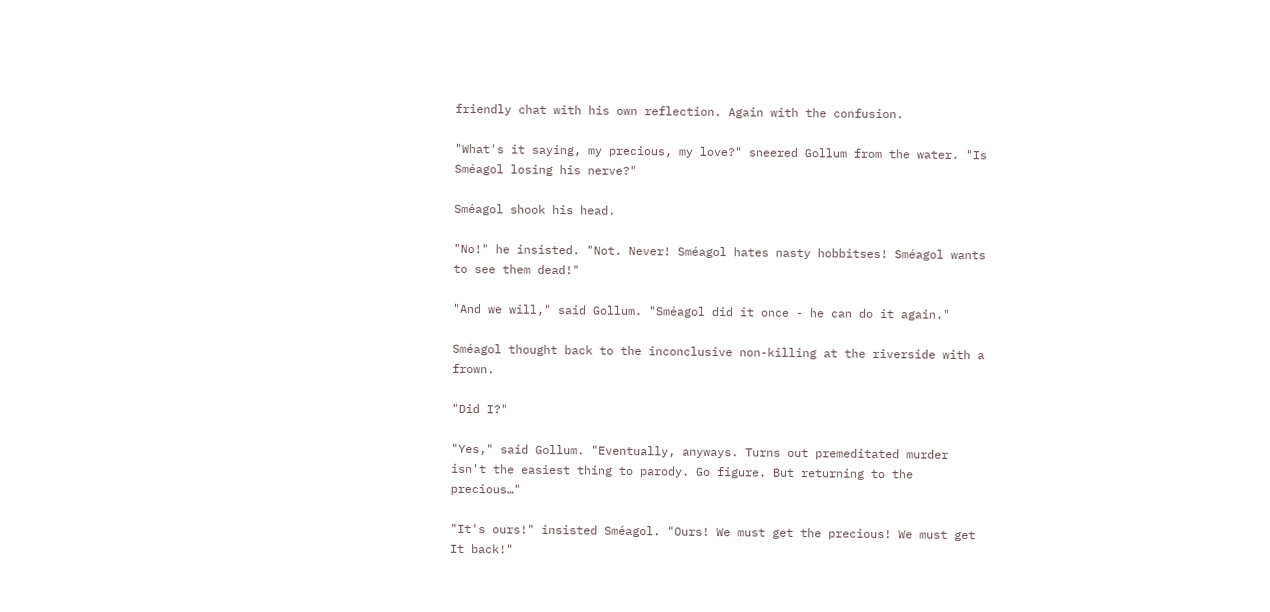friendly chat with his own reflection. Again with the confusion.

"What's it saying, my precious, my love?" sneered Gollum from the water. "Is Sméagol losing his nerve?"

Sméagol shook his head.

"No!" he insisted. "Not. Never! Sméagol hates nasty hobbitses! Sméagol wants to see them dead!"

"And we will," said Gollum. "Sméagol did it once - he can do it again."

Sméagol thought back to the inconclusive non-killing at the riverside with a frown.

"Did I?"

"Yes," said Gollum. "Eventually, anyways. Turns out premeditated murder isn't the easiest thing to parody. Go figure. But returning to the precious…"

"It's ours!" insisted Sméagol. "Ours! We must get the precious! We must get It back!"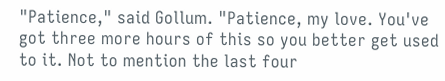"Patience," said Gollum. "Patience, my love. You've got three more hours of this so you better get used to it. Not to mention the last four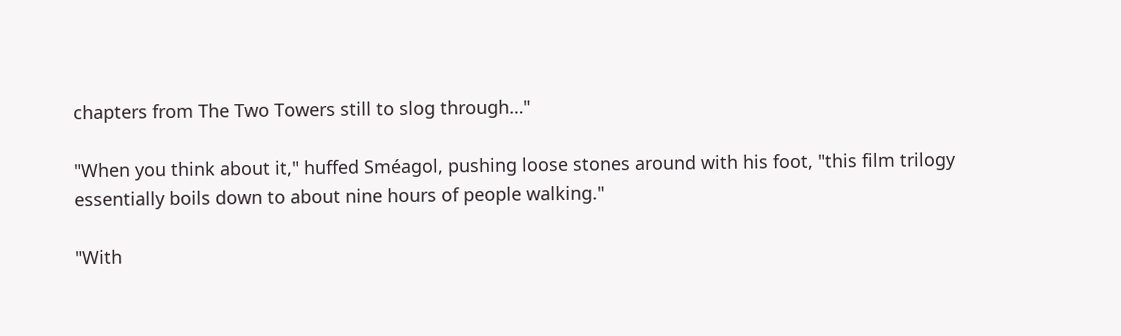chapters from The Two Towers still to slog through…"

"When you think about it," huffed Sméagol, pushing loose stones around with his foot, "this film trilogy essentially boils down to about nine hours of people walking."

"With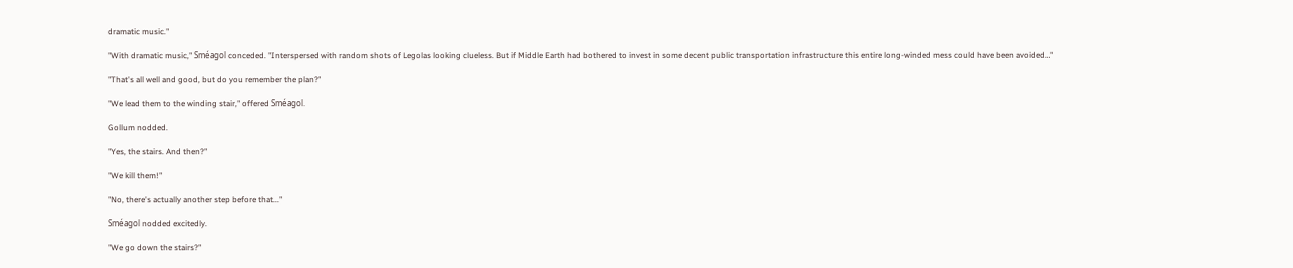dramatic music."

"With dramatic music," Sméagol conceded. "Interspersed with random shots of Legolas looking clueless. But if Middle Earth had bothered to invest in some decent public transportation infrastructure this entire long-winded mess could have been avoided…"

"That's all well and good, but do you remember the plan?"

"We lead them to the winding stair," offered Sméagol.

Gollum nodded.

"Yes, the stairs. And then?"

"We kill them!"

"No, there's actually another step before that..."

Sméagol nodded excitedly.

"We go down the stairs?"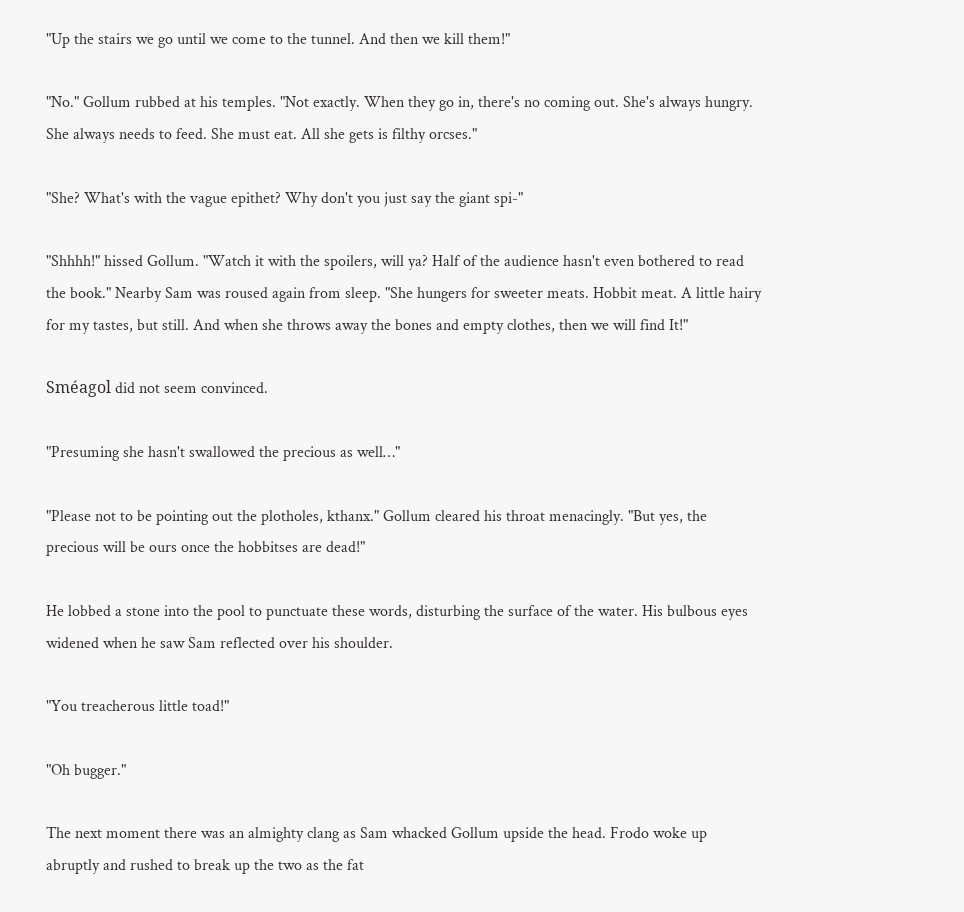"Up the stairs we go until we come to the tunnel. And then we kill them!"

"No." Gollum rubbed at his temples. "Not exactly. When they go in, there's no coming out. She's always hungry. She always needs to feed. She must eat. All she gets is filthy orcses."

"She? What's with the vague epithet? Why don't you just say the giant spi-"

"Shhhh!" hissed Gollum. "Watch it with the spoilers, will ya? Half of the audience hasn't even bothered to read the book." Nearby Sam was roused again from sleep. "She hungers for sweeter meats. Hobbit meat. A little hairy for my tastes, but still. And when she throws away the bones and empty clothes, then we will find It!"

Sméagol did not seem convinced.

"Presuming she hasn't swallowed the precious as well…"

"Please not to be pointing out the plotholes, kthanx." Gollum cleared his throat menacingly. "But yes, the precious will be ours once the hobbitses are dead!"

He lobbed a stone into the pool to punctuate these words, disturbing the surface of the water. His bulbous eyes widened when he saw Sam reflected over his shoulder.

"You treacherous little toad!"

"Oh bugger."

The next moment there was an almighty clang as Sam whacked Gollum upside the head. Frodo woke up abruptly and rushed to break up the two as the fat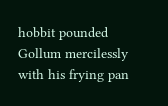hobbit pounded Gollum mercilessly with his frying pan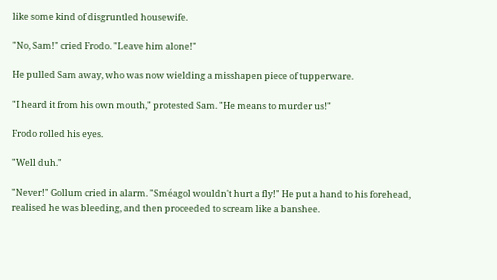like some kind of disgruntled housewife.

"No, Sam!" cried Frodo. "Leave him alone!"

He pulled Sam away, who was now wielding a misshapen piece of tupperware.

"I heard it from his own mouth," protested Sam. "He means to murder us!"

Frodo rolled his eyes.

"Well duh."

"Never!" Gollum cried in alarm. "Sméagol wouldn't hurt a fly!" He put a hand to his forehead, realised he was bleeding, and then proceeded to scream like a banshee.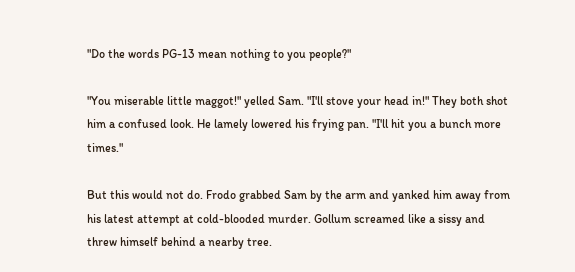"Do the words PG-13 mean nothing to you people?"

"You miserable little maggot!" yelled Sam. "I'll stove your head in!" They both shot him a confused look. He lamely lowered his frying pan. "I'll hit you a bunch more times."

But this would not do. Frodo grabbed Sam by the arm and yanked him away from his latest attempt at cold-blooded murder. Gollum screamed like a sissy and threw himself behind a nearby tree.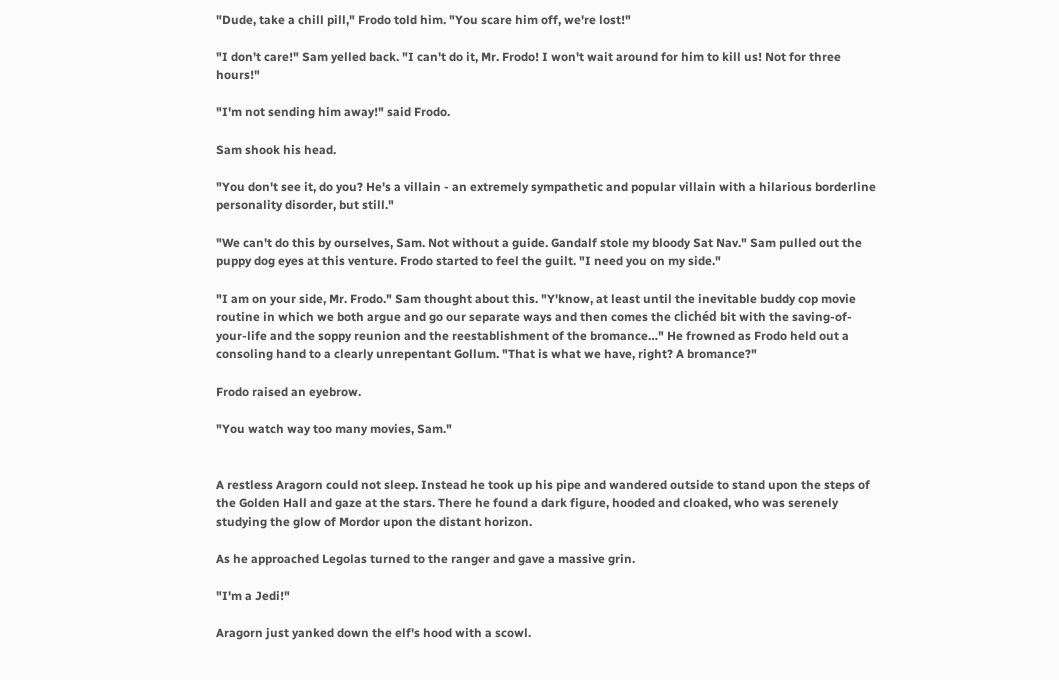"Dude, take a chill pill," Frodo told him. "You scare him off, we're lost!"

"I don't care!" Sam yelled back. "I can't do it, Mr. Frodo! I won't wait around for him to kill us! Not for three hours!"

"I'm not sending him away!" said Frodo.

Sam shook his head.

"You don't see it, do you? He's a villain - an extremely sympathetic and popular villain with a hilarious borderline personality disorder, but still."

"We can't do this by ourselves, Sam. Not without a guide. Gandalf stole my bloody Sat Nav." Sam pulled out the puppy dog eyes at this venture. Frodo started to feel the guilt. "I need you on my side."

"I am on your side, Mr. Frodo." Sam thought about this. "Y'know, at least until the inevitable buddy cop movie routine in which we both argue and go our separate ways and then comes the clichéd bit with the saving-of-your-life and the soppy reunion and the reestablishment of the bromance…" He frowned as Frodo held out a consoling hand to a clearly unrepentant Gollum. "That is what we have, right? A bromance?"

Frodo raised an eyebrow.

"You watch way too many movies, Sam."


A restless Aragorn could not sleep. Instead he took up his pipe and wandered outside to stand upon the steps of the Golden Hall and gaze at the stars. There he found a dark figure, hooded and cloaked, who was serenely studying the glow of Mordor upon the distant horizon.

As he approached Legolas turned to the ranger and gave a massive grin.

"I'm a Jedi!"

Aragorn just yanked down the elf's hood with a scowl.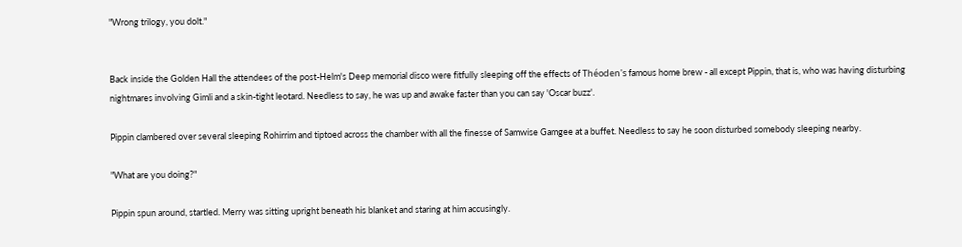"Wrong trilogy, you dolt."


Back inside the Golden Hall the attendees of the post-Helm's Deep memorial disco were fitfully sleeping off the effects of Théoden's famous home brew - all except Pippin, that is, who was having disturbing nightmares involving Gimli and a skin-tight leotard. Needless to say, he was up and awake faster than you can say 'Oscar buzz'.

Pippin clambered over several sleeping Rohirrim and tiptoed across the chamber with all the finesse of Samwise Gamgee at a buffet. Needless to say he soon disturbed somebody sleeping nearby.

"What are you doing?"

Pippin spun around, startled. Merry was sitting upright beneath his blanket and staring at him accusingly.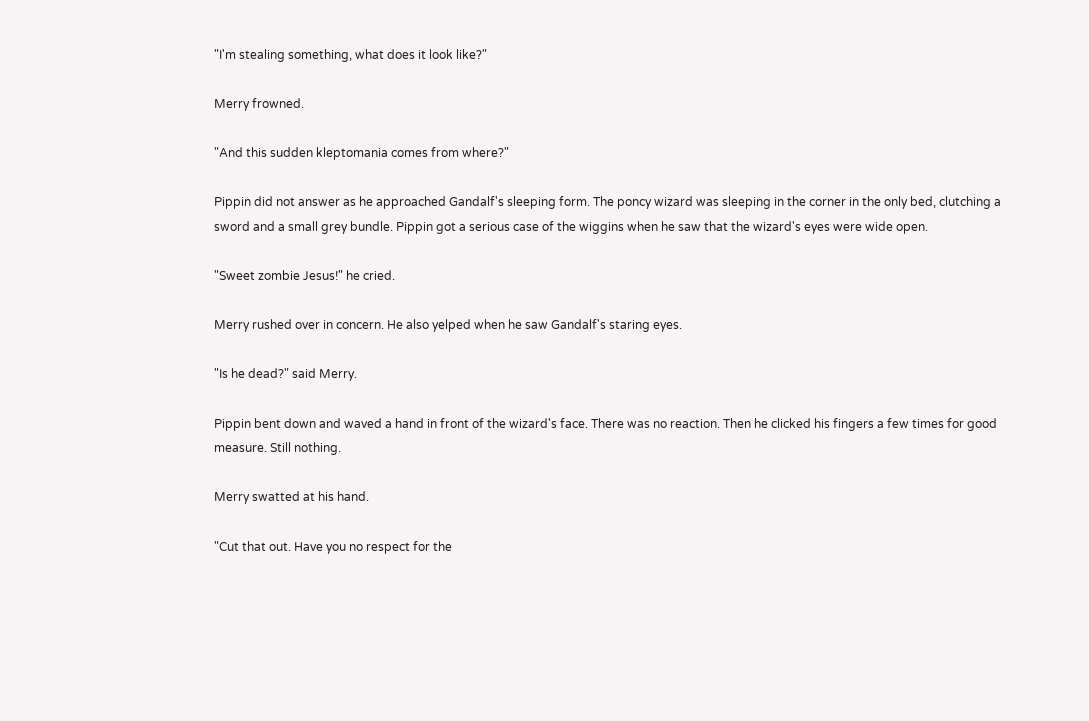"I'm stealing something, what does it look like?"

Merry frowned.

"And this sudden kleptomania comes from where?"

Pippin did not answer as he approached Gandalf's sleeping form. The poncy wizard was sleeping in the corner in the only bed, clutching a sword and a small grey bundle. Pippin got a serious case of the wiggins when he saw that the wizard's eyes were wide open.

"Sweet zombie Jesus!" he cried.

Merry rushed over in concern. He also yelped when he saw Gandalf's staring eyes.

"Is he dead?" said Merry.

Pippin bent down and waved a hand in front of the wizard's face. There was no reaction. Then he clicked his fingers a few times for good measure. Still nothing.

Merry swatted at his hand.

"Cut that out. Have you no respect for the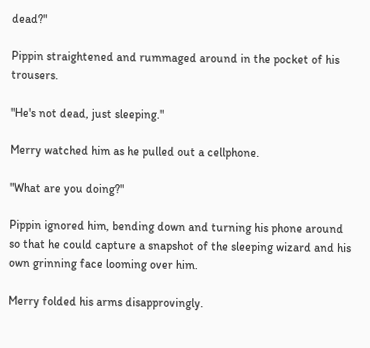dead?"

Pippin straightened and rummaged around in the pocket of his trousers.

"He's not dead, just sleeping."

Merry watched him as he pulled out a cellphone.

"What are you doing?"

Pippin ignored him, bending down and turning his phone around so that he could capture a snapshot of the sleeping wizard and his own grinning face looming over him.

Merry folded his arms disapprovingly.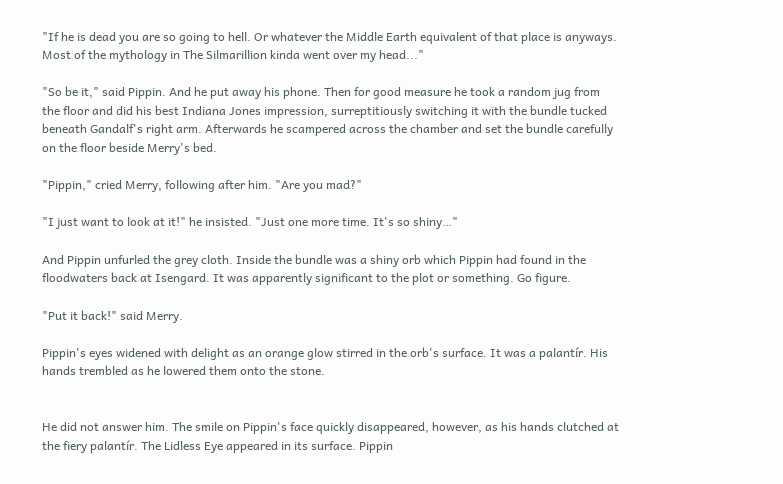"If he is dead you are so going to hell. Or whatever the Middle Earth equivalent of that place is anyways. Most of the mythology in The Silmarillion kinda went over my head..."

"So be it," said Pippin. And he put away his phone. Then for good measure he took a random jug from the floor and did his best Indiana Jones impression, surreptitiously switching it with the bundle tucked beneath Gandalf's right arm. Afterwards he scampered across the chamber and set the bundle carefully on the floor beside Merry's bed.

"Pippin," cried Merry, following after him. "Are you mad?"

"I just want to look at it!" he insisted. "Just one more time. It's so shiny…"

And Pippin unfurled the grey cloth. Inside the bundle was a shiny orb which Pippin had found in the floodwaters back at Isengard. It was apparently significant to the plot or something. Go figure.

"Put it back!" said Merry.

Pippin's eyes widened with delight as an orange glow stirred in the orb's surface. It was a palantír. His hands trembled as he lowered them onto the stone.


He did not answer him. The smile on Pippin's face quickly disappeared, however, as his hands clutched at the fiery palantír. The Lidless Eye appeared in its surface. Pippin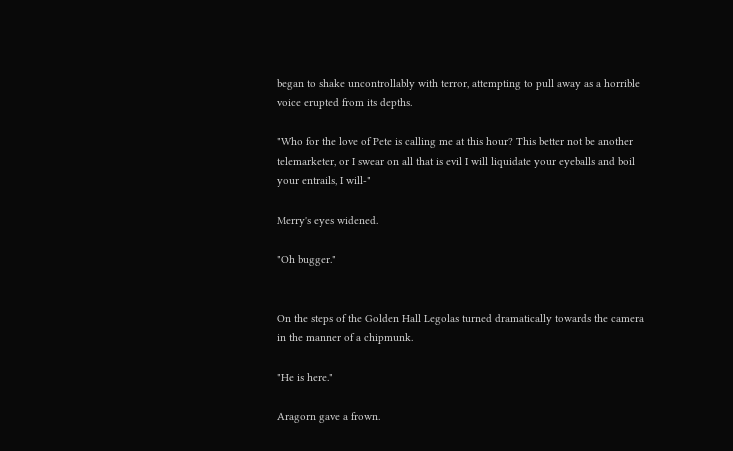began to shake uncontrollably with terror, attempting to pull away as a horrible voice erupted from its depths.

"Who for the love of Pete is calling me at this hour? This better not be another telemarketer, or I swear on all that is evil I will liquidate your eyeballs and boil your entrails, I will-"

Merry's eyes widened.

"Oh bugger."


On the steps of the Golden Hall Legolas turned dramatically towards the camera in the manner of a chipmunk.

"He is here."

Aragorn gave a frown.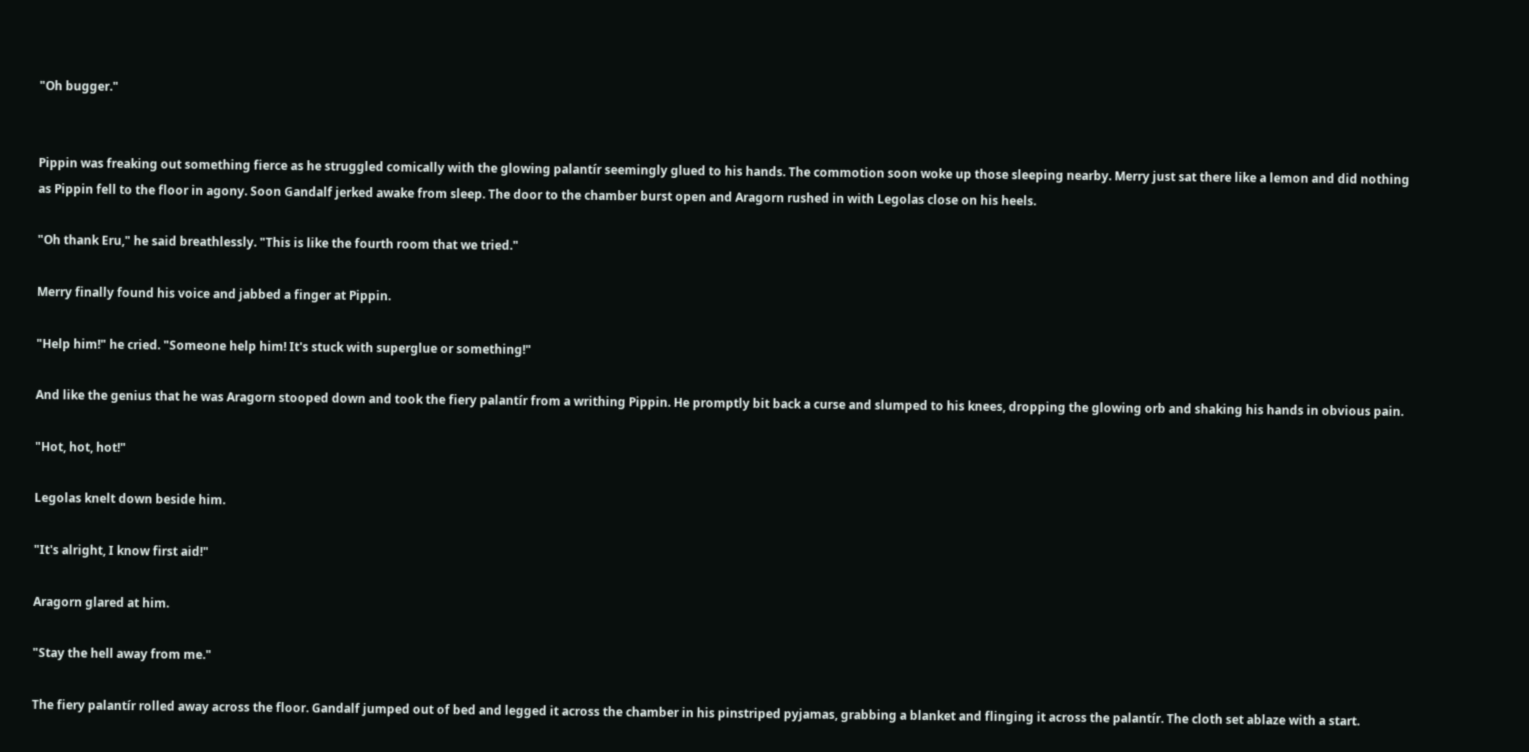"Oh bugger."


Pippin was freaking out something fierce as he struggled comically with the glowing palantír seemingly glued to his hands. The commotion soon woke up those sleeping nearby. Merry just sat there like a lemon and did nothing as Pippin fell to the floor in agony. Soon Gandalf jerked awake from sleep. The door to the chamber burst open and Aragorn rushed in with Legolas close on his heels.

"Oh thank Eru," he said breathlessly. "This is like the fourth room that we tried."

Merry finally found his voice and jabbed a finger at Pippin.

"Help him!" he cried. "Someone help him! It's stuck with superglue or something!"

And like the genius that he was Aragorn stooped down and took the fiery palantír from a writhing Pippin. He promptly bit back a curse and slumped to his knees, dropping the glowing orb and shaking his hands in obvious pain.

"Hot, hot, hot!"

Legolas knelt down beside him.

"It's alright, I know first aid!"

Aragorn glared at him.

"Stay the hell away from me."

The fiery palantír rolled away across the floor. Gandalf jumped out of bed and legged it across the chamber in his pinstriped pyjamas, grabbing a blanket and flinging it across the palantír. The cloth set ablaze with a start.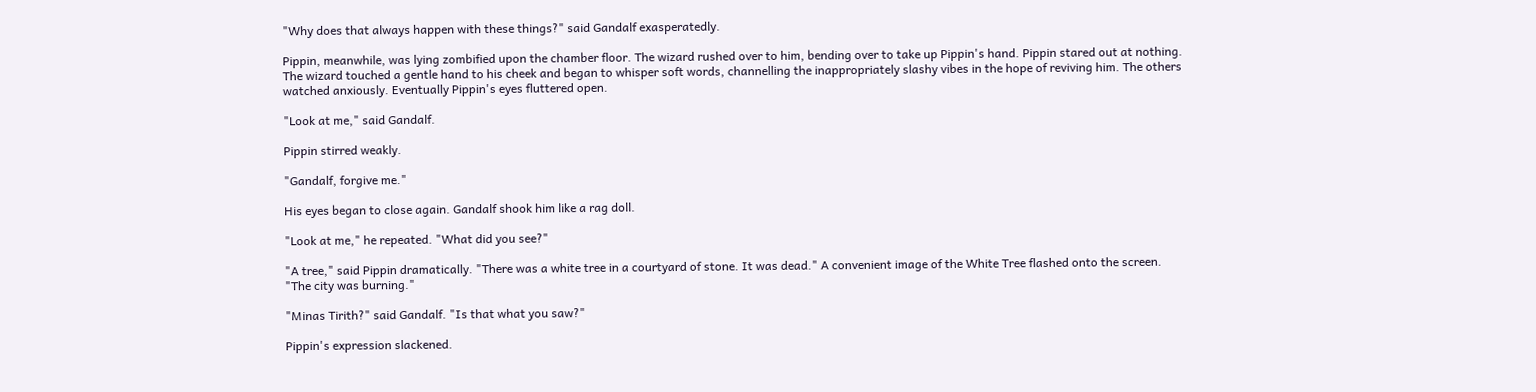"Why does that always happen with these things?" said Gandalf exasperatedly.

Pippin, meanwhile, was lying zombified upon the chamber floor. The wizard rushed over to him, bending over to take up Pippin's hand. Pippin stared out at nothing. The wizard touched a gentle hand to his cheek and began to whisper soft words, channelling the inappropriately slashy vibes in the hope of reviving him. The others watched anxiously. Eventually Pippin's eyes fluttered open.

"Look at me," said Gandalf.

Pippin stirred weakly.

"Gandalf, forgive me."

His eyes began to close again. Gandalf shook him like a rag doll.

"Look at me," he repeated. "What did you see?"

"A tree," said Pippin dramatically. "There was a white tree in a courtyard of stone. It was dead." A convenient image of the White Tree flashed onto the screen. "The city was burning."

"Minas Tirith?" said Gandalf. "Is that what you saw?"

Pippin's expression slackened.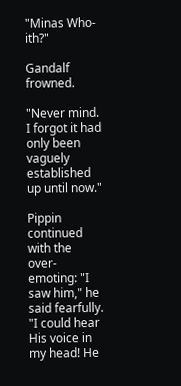"Minas Who-ith?"

Gandalf frowned.

"Never mind. I forgot it had only been vaguely established up until now."

Pippin continued with the over-emoting: "I saw him," he said fearfully. "I could hear His voice in my head! He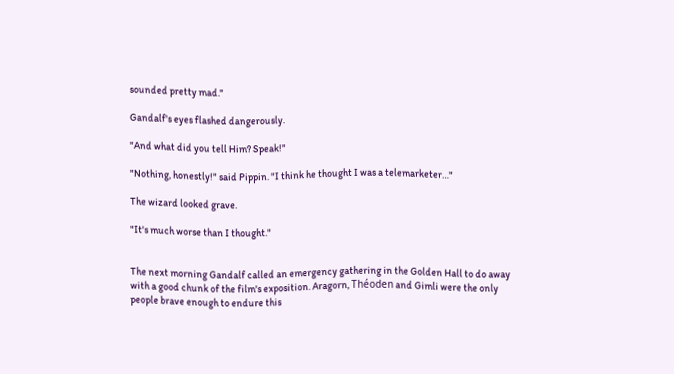sounded pretty mad."

Gandalf's eyes flashed dangerously.

"And what did you tell Him? Speak!"

"Nothing, honestly!" said Pippin. "I think he thought I was a telemarketer…"

The wizard looked grave.

"It's much worse than I thought."


The next morning Gandalf called an emergency gathering in the Golden Hall to do away with a good chunk of the film's exposition. Aragorn, Théoden and Gimli were the only people brave enough to endure this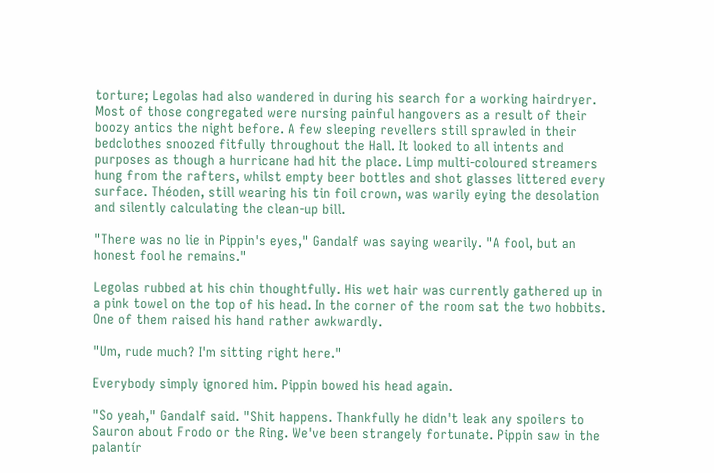torture; Legolas had also wandered in during his search for a working hairdryer. Most of those congregated were nursing painful hangovers as a result of their boozy antics the night before. A few sleeping revellers still sprawled in their bedclothes snoozed fitfully throughout the Hall. It looked to all intents and purposes as though a hurricane had hit the place. Limp multi-coloured streamers hung from the rafters, whilst empty beer bottles and shot glasses littered every surface. Théoden, still wearing his tin foil crown, was warily eying the desolation and silently calculating the clean-up bill.

"There was no lie in Pippin's eyes," Gandalf was saying wearily. "A fool, but an honest fool he remains."

Legolas rubbed at his chin thoughtfully. His wet hair was currently gathered up in a pink towel on the top of his head. In the corner of the room sat the two hobbits. One of them raised his hand rather awkwardly.

"Um, rude much? I'm sitting right here."

Everybody simply ignored him. Pippin bowed his head again.

"So yeah," Gandalf said. "Shit happens. Thankfully he didn't leak any spoilers to Sauron about Frodo or the Ring. We've been strangely fortunate. Pippin saw in the palantír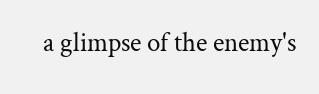a glimpse of the enemy's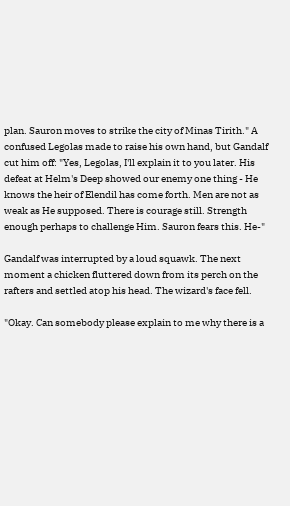plan. Sauron moves to strike the city of Minas Tirith." A confused Legolas made to raise his own hand, but Gandalf cut him off: "Yes, Legolas, I'll explain it to you later. His defeat at Helm's Deep showed our enemy one thing - He knows the heir of Elendil has come forth. Men are not as weak as He supposed. There is courage still. Strength enough perhaps to challenge Him. Sauron fears this. He-"

Gandalf was interrupted by a loud squawk. The next moment a chicken fluttered down from its perch on the rafters and settled atop his head. The wizard's face fell.

"Okay. Can somebody please explain to me why there is a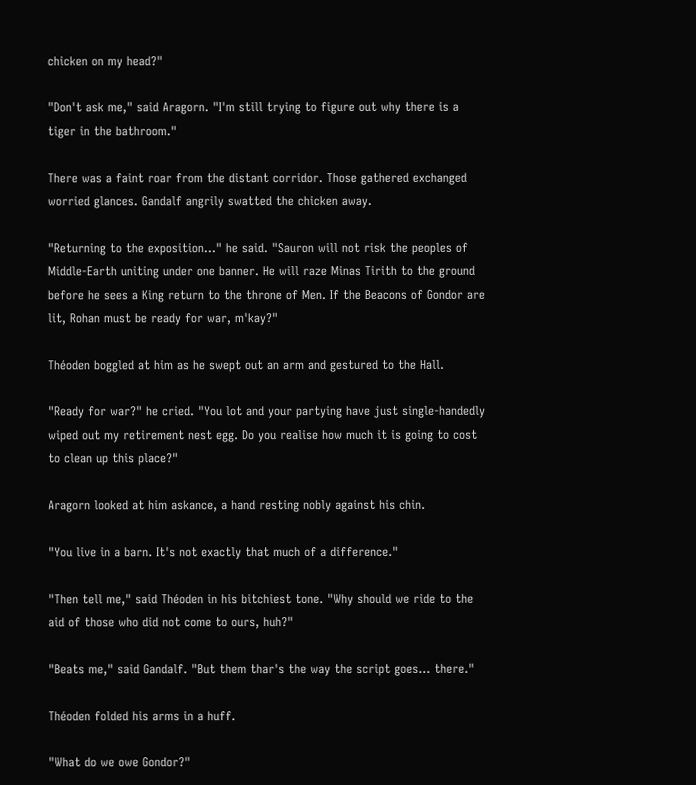chicken on my head?"

"Don't ask me," said Aragorn. "I'm still trying to figure out why there is a tiger in the bathroom."

There was a faint roar from the distant corridor. Those gathered exchanged worried glances. Gandalf angrily swatted the chicken away.

"Returning to the exposition..." he said. "Sauron will not risk the peoples of Middle-Earth uniting under one banner. He will raze Minas Tirith to the ground before he sees a King return to the throne of Men. If the Beacons of Gondor are lit, Rohan must be ready for war, m'kay?"

Théoden boggled at him as he swept out an arm and gestured to the Hall.

"Ready for war?" he cried. "You lot and your partying have just single-handedly wiped out my retirement nest egg. Do you realise how much it is going to cost to clean up this place?"

Aragorn looked at him askance, a hand resting nobly against his chin.

"You live in a barn. It's not exactly that much of a difference."

"Then tell me," said Théoden in his bitchiest tone. "Why should we ride to the aid of those who did not come to ours, huh?"

"Beats me," said Gandalf. "But them thar's the way the script goes… there."

Théoden folded his arms in a huff.

"What do we owe Gondor?"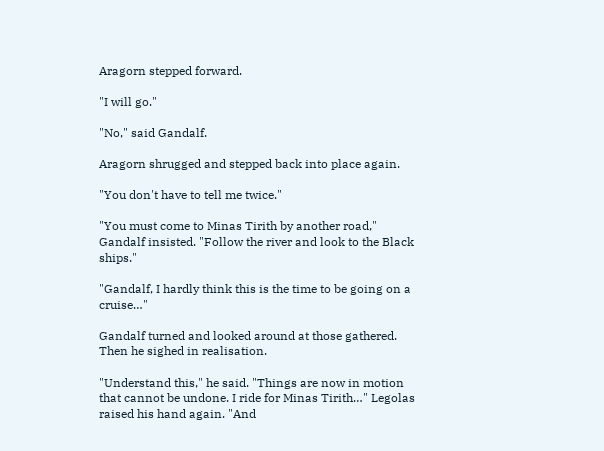Aragorn stepped forward.

"I will go."

"No," said Gandalf.

Aragorn shrugged and stepped back into place again.

"You don't have to tell me twice."

"You must come to Minas Tirith by another road," Gandalf insisted. "Follow the river and look to the Black ships."

"Gandalf, I hardly think this is the time to be going on a cruise…"

Gandalf turned and looked around at those gathered. Then he sighed in realisation.

"Understand this," he said. "Things are now in motion that cannot be undone. I ride for Minas Tirith…" Legolas raised his hand again. "And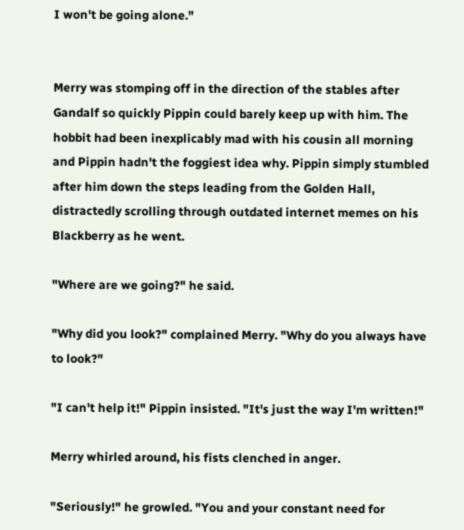I won't be going alone."


Merry was stomping off in the direction of the stables after Gandalf so quickly Pippin could barely keep up with him. The hobbit had been inexplicably mad with his cousin all morning and Pippin hadn't the foggiest idea why. Pippin simply stumbled after him down the steps leading from the Golden Hall, distractedly scrolling through outdated internet memes on his Blackberry as he went.

"Where are we going?" he said.

"Why did you look?" complained Merry. "Why do you always have to look?"

"I can't help it!" Pippin insisted. "It's just the way I'm written!"

Merry whirled around, his fists clenched in anger.

"Seriously!" he growled. "You and your constant need for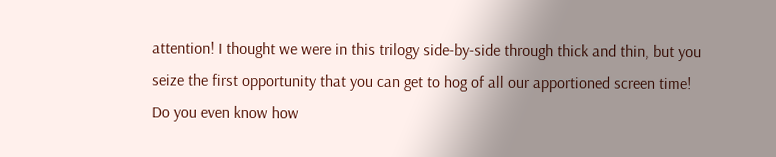attention! I thought we were in this trilogy side-by-side through thick and thin, but you seize the first opportunity that you can get to hog of all our apportioned screen time! Do you even know how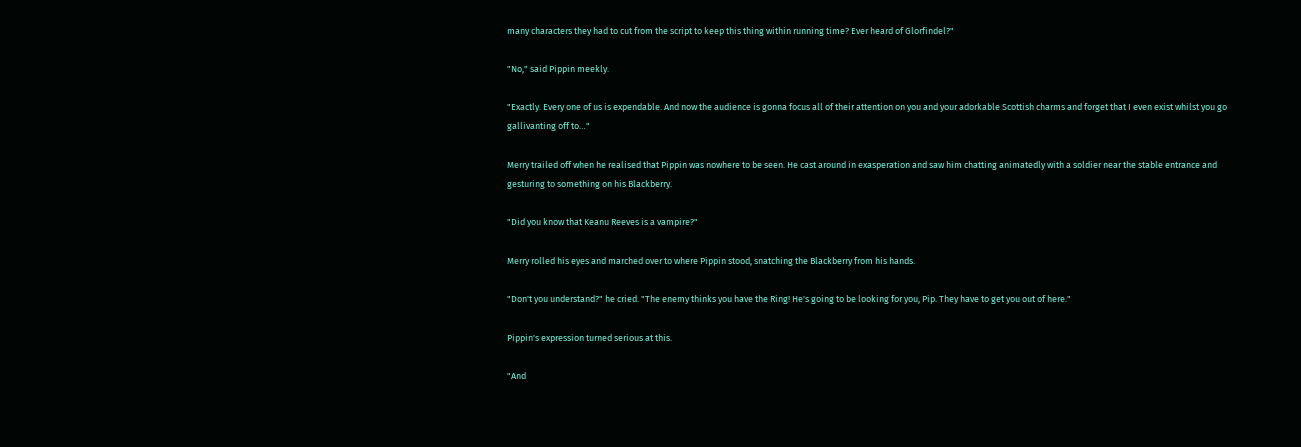many characters they had to cut from the script to keep this thing within running time? Ever heard of Glorfindel?"

"No," said Pippin meekly.

"Exactly. Every one of us is expendable. And now the audience is gonna focus all of their attention on you and your adorkable Scottish charms and forget that I even exist whilst you go gallivanting off to…"

Merry trailed off when he realised that Pippin was nowhere to be seen. He cast around in exasperation and saw him chatting animatedly with a soldier near the stable entrance and gesturing to something on his Blackberry.

"Did you know that Keanu Reeves is a vampire?"

Merry rolled his eyes and marched over to where Pippin stood, snatching the Blackberry from his hands.

"Don't you understand?" he cried. "The enemy thinks you have the Ring! He's going to be looking for you, Pip. They have to get you out of here."

Pippin's expression turned serious at this.

"And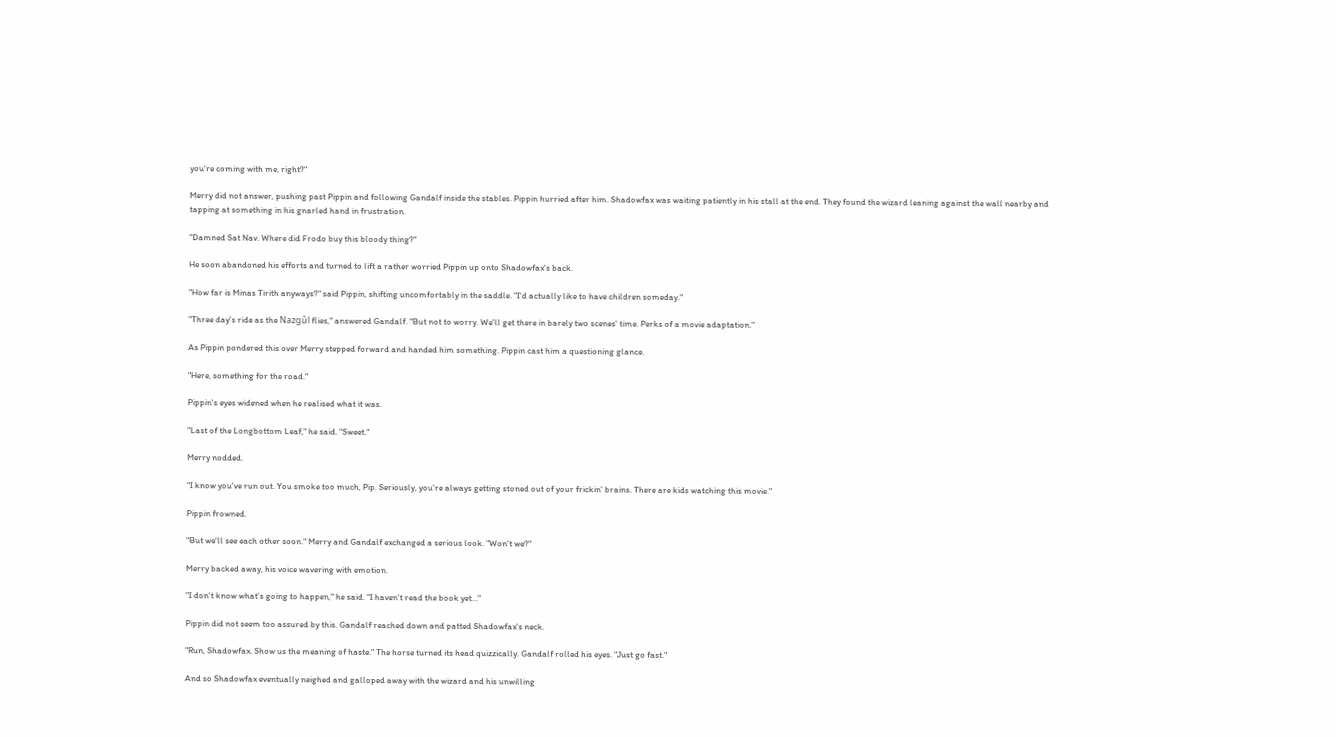you're coming with me, right?"

Merry did not answer, pushing past Pippin and following Gandalf inside the stables. Pippin hurried after him. Shadowfax was waiting patiently in his stall at the end. They found the wizard leaning against the wall nearby and tapping at something in his gnarled hand in frustration.

"Damned Sat Nav. Where did Frodo buy this bloody thing?"

He soon abandoned his efforts and turned to lift a rather worried Pippin up onto Shadowfax's back.

"How far is Minas Tirith anyways?" said Pippin, shifting uncomfortably in the saddle. "I'd actually like to have children someday."

"Three day's ride as the Nazgûl flies," answered Gandalf. "But not to worry. We'll get there in barely two scenes' time. Perks of a movie adaptation."

As Pippin pondered this over Merry stepped forward and handed him something. Pippin cast him a questioning glance.

"Here, something for the road."

Pippin's eyes widened when he realised what it was.

"Last of the Longbottom Leaf," he said. "Sweet."

Merry nodded.

"I know you've run out. You smoke too much, Pip. Seriously, you're always getting stoned out of your frickin' brains. There are kids watching this movie."

Pippin frowned.

"But we'll see each other soon." Merry and Gandalf exchanged a serious look. "Won't we?"

Merry backed away, his voice wavering with emotion.

"I don't know what's going to happen," he said. "I haven't read the book yet…"

Pippin did not seem too assured by this. Gandalf reached down and patted Shadowfax's neck.

"Run, Shadowfax. Show us the meaning of haste." The horse turned its head quizzically. Gandalf rolled his eyes. "Just go fast."

And so Shadowfax eventually neighed and galloped away with the wizard and his unwilling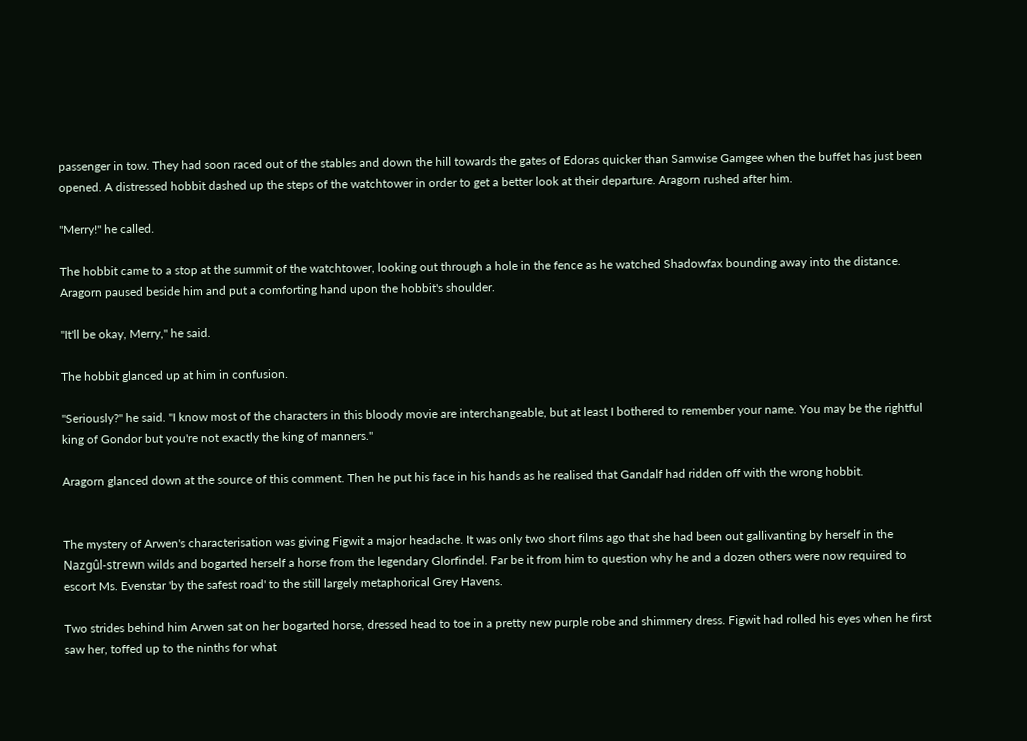passenger in tow. They had soon raced out of the stables and down the hill towards the gates of Edoras quicker than Samwise Gamgee when the buffet has just been opened. A distressed hobbit dashed up the steps of the watchtower in order to get a better look at their departure. Aragorn rushed after him.

"Merry!" he called.

The hobbit came to a stop at the summit of the watchtower, looking out through a hole in the fence as he watched Shadowfax bounding away into the distance. Aragorn paused beside him and put a comforting hand upon the hobbit's shoulder.

"It'll be okay, Merry," he said.

The hobbit glanced up at him in confusion.

"Seriously?" he said. "I know most of the characters in this bloody movie are interchangeable, but at least I bothered to remember your name. You may be the rightful king of Gondor but you're not exactly the king of manners."

Aragorn glanced down at the source of this comment. Then he put his face in his hands as he realised that Gandalf had ridden off with the wrong hobbit.


The mystery of Arwen's characterisation was giving Figwit a major headache. It was only two short films ago that she had been out gallivanting by herself in the Nazgûl-strewn wilds and bogarted herself a horse from the legendary Glorfindel. Far be it from him to question why he and a dozen others were now required to escort Ms. Evenstar 'by the safest road' to the still largely metaphorical Grey Havens.

Two strides behind him Arwen sat on her bogarted horse, dressed head to toe in a pretty new purple robe and shimmery dress. Figwit had rolled his eyes when he first saw her, toffed up to the ninths for what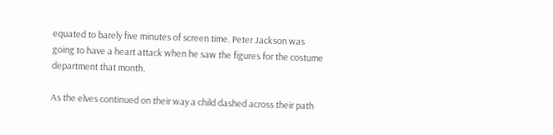equated to barely five minutes of screen time. Peter Jackson was going to have a heart attack when he saw the figures for the costume department that month.

As the elves continued on their way a child dashed across their path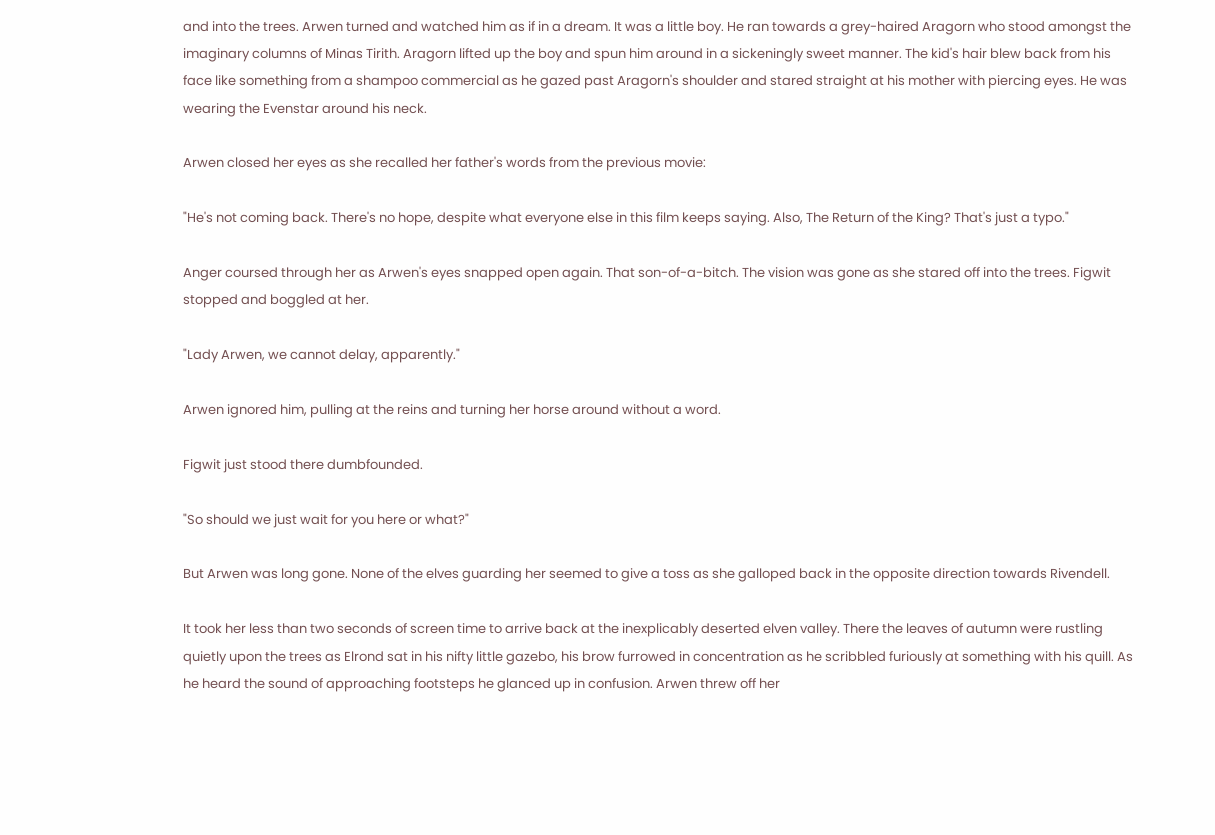and into the trees. Arwen turned and watched him as if in a dream. It was a little boy. He ran towards a grey-haired Aragorn who stood amongst the imaginary columns of Minas Tirith. Aragorn lifted up the boy and spun him around in a sickeningly sweet manner. The kid's hair blew back from his face like something from a shampoo commercial as he gazed past Aragorn's shoulder and stared straight at his mother with piercing eyes. He was wearing the Evenstar around his neck.

Arwen closed her eyes as she recalled her father's words from the previous movie:

"He's not coming back. There's no hope, despite what everyone else in this film keeps saying. Also, The Return of the King? That's just a typo."

Anger coursed through her as Arwen's eyes snapped open again. That son-of-a-bitch. The vision was gone as she stared off into the trees. Figwit stopped and boggled at her.

"Lady Arwen, we cannot delay, apparently."

Arwen ignored him, pulling at the reins and turning her horse around without a word.

Figwit just stood there dumbfounded.

"So should we just wait for you here or what?"

But Arwen was long gone. None of the elves guarding her seemed to give a toss as she galloped back in the opposite direction towards Rivendell.

It took her less than two seconds of screen time to arrive back at the inexplicably deserted elven valley. There the leaves of autumn were rustling quietly upon the trees as Elrond sat in his nifty little gazebo, his brow furrowed in concentration as he scribbled furiously at something with his quill. As he heard the sound of approaching footsteps he glanced up in confusion. Arwen threw off her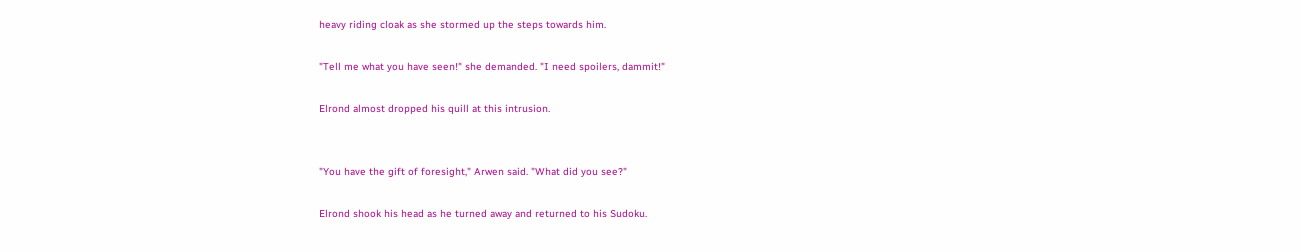heavy riding cloak as she stormed up the steps towards him.

"Tell me what you have seen!" she demanded. "I need spoilers, dammit!"

Elrond almost dropped his quill at this intrusion.


"You have the gift of foresight," Arwen said. "What did you see?"

Elrond shook his head as he turned away and returned to his Sudoku.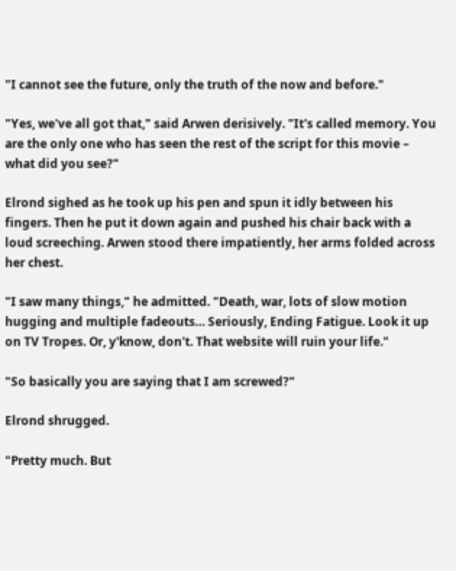"I cannot see the future, only the truth of the now and before."

"Yes, we've all got that," said Arwen derisively. "It's called memory. You are the only one who has seen the rest of the script for this movie – what did you see?"

Elrond sighed as he took up his pen and spun it idly between his fingers. Then he put it down again and pushed his chair back with a loud screeching. Arwen stood there impatiently, her arms folded across her chest.

"I saw many things," he admitted. "Death, war, lots of slow motion hugging and multiple fadeouts… Seriously, Ending Fatigue. Look it up on TV Tropes. Or, y'know, don't. That website will ruin your life."

"So basically you are saying that I am screwed?"

Elrond shrugged.

"Pretty much. But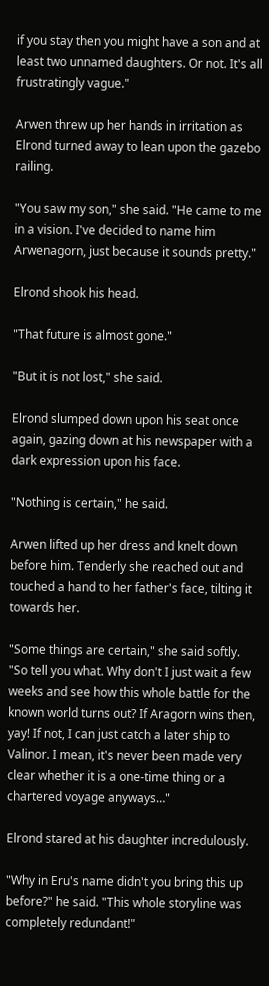if you stay then you might have a son and at least two unnamed daughters. Or not. It's all frustratingly vague."

Arwen threw up her hands in irritation as Elrond turned away to lean upon the gazebo railing.

"You saw my son," she said. "He came to me in a vision. I've decided to name him Arwenagorn, just because it sounds pretty."

Elrond shook his head.

"That future is almost gone."

"But it is not lost," she said.

Elrond slumped down upon his seat once again, gazing down at his newspaper with a dark expression upon his face.

"Nothing is certain," he said.

Arwen lifted up her dress and knelt down before him. Tenderly she reached out and touched a hand to her father's face, tilting it towards her.

"Some things are certain," she said softly. "So tell you what. Why don't I just wait a few weeks and see how this whole battle for the known world turns out? If Aragorn wins then, yay! If not, I can just catch a later ship to Valinor. I mean, it's never been made very clear whether it is a one-time thing or a chartered voyage anyways…"

Elrond stared at his daughter incredulously.

"Why in Eru's name didn't you bring this up before?" he said. "This whole storyline was completely redundant!"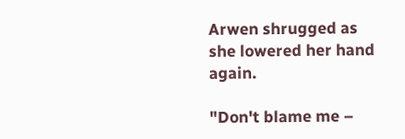Arwen shrugged as she lowered her hand again.

"Don't blame me –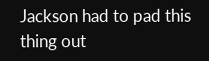Jackson had to pad this thing out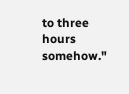to three hours somehow."